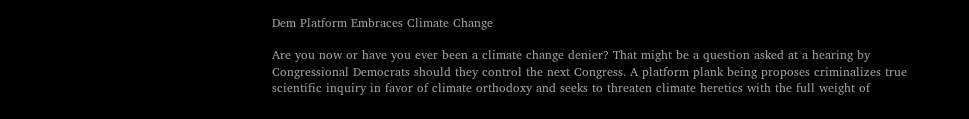Dem Platform Embraces Climate Change

Are you now or have you ever been a climate change denier? That might be a question asked at a hearing by Congressional Democrats should they control the next Congress. A platform plank being proposes criminalizes true scientific inquiry in favor of climate orthodoxy and seeks to threaten climate heretics with the full weight of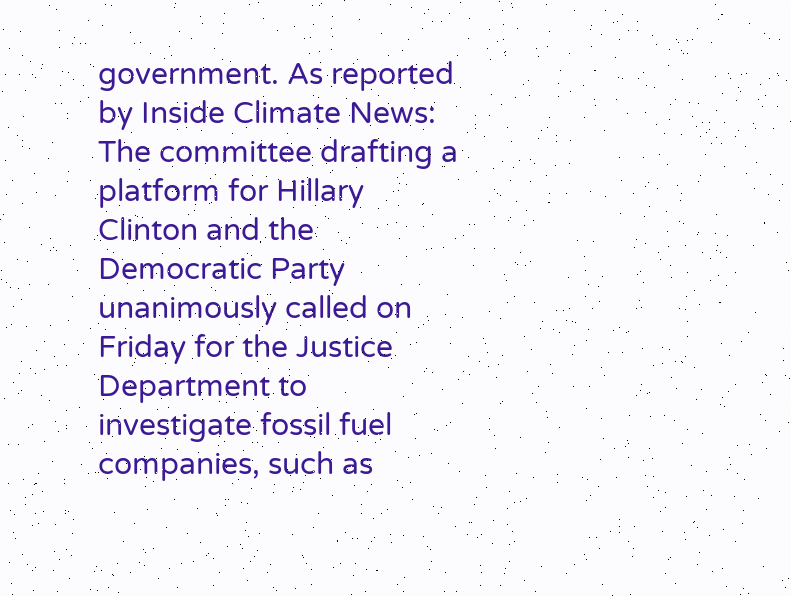government. As reported by Inside Climate News: The committee drafting a platform for Hillary Clinton and the Democratic Party unanimously called on Friday for the Justice Department to investigate fossil fuel companies, such as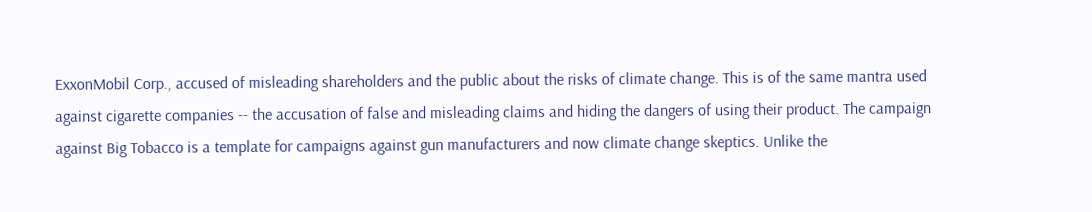ExxonMobil Corp., accused of misleading shareholders and the public about the risks of climate change. This is of the same mantra used against cigarette companies -- the accusation of false and misleading claims and hiding the dangers of using their product. The campaign against Big Tobacco is a template for campaigns against gun manufacturers and now climate change skeptics. Unlike the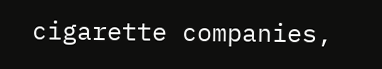cigarette companies,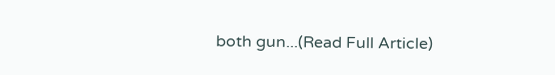both gun...(Read Full Article)